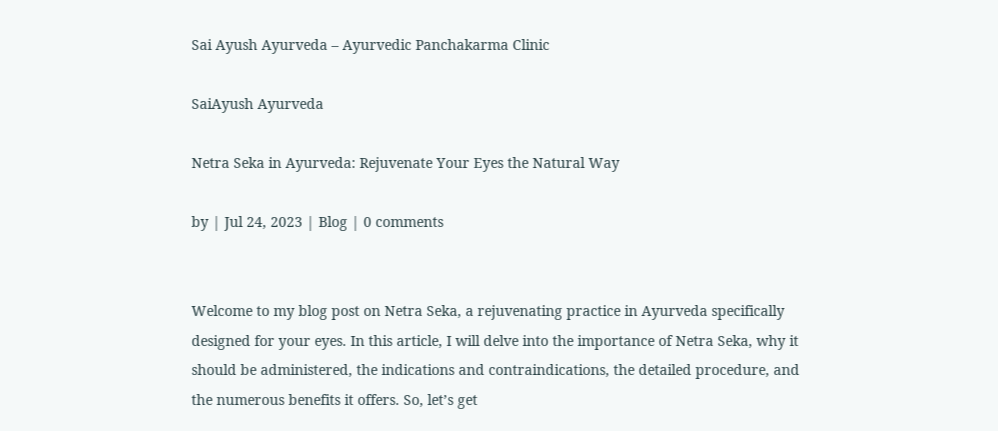Sai Ayush Ayurveda – Ayurvedic Panchakarma Clinic

SaiAyush Ayurveda

Netra Seka in Ayurveda: Rejuvenate Your Eyes the Natural Way

by | Jul 24, 2023 | Blog | 0 comments


Welcome to my blog post on Netra Seka, a rejuvenating practice in Ayurveda specifically designed for your eyes. In this article, I will delve into the importance of Netra Seka, why it should be administered, the indications and contraindications, the detailed procedure, and the numerous benefits it offers. So, let’s get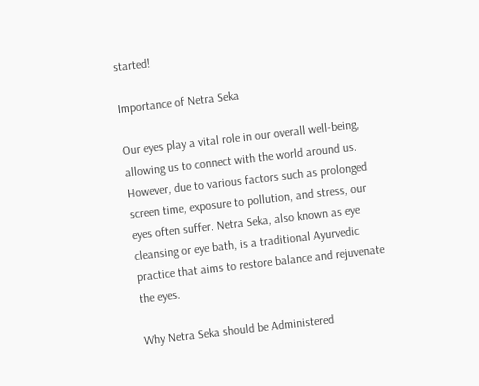started!

Importance of Netra Seka

Our eyes play a vital role in our overall well-being, allowing us to connect with the world around us. However, due to various factors such as prolonged screen time, exposure to pollution, and stress, our eyes often suffer. Netra Seka, also known as eye cleansing or eye bath, is a traditional Ayurvedic practice that aims to restore balance and rejuvenate the eyes.

Why Netra Seka should be Administered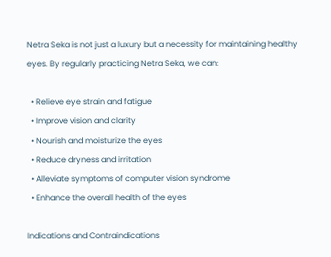Netra Seka is not just a luxury but a necessity for maintaining healthy eyes. By regularly practicing Netra Seka, we can:

  • Relieve eye strain and fatigue
  • Improve vision and clarity
  • Nourish and moisturize the eyes
  • Reduce dryness and irritation
  • Alleviate symptoms of computer vision syndrome
  • Enhance the overall health of the eyes

Indications and Contraindications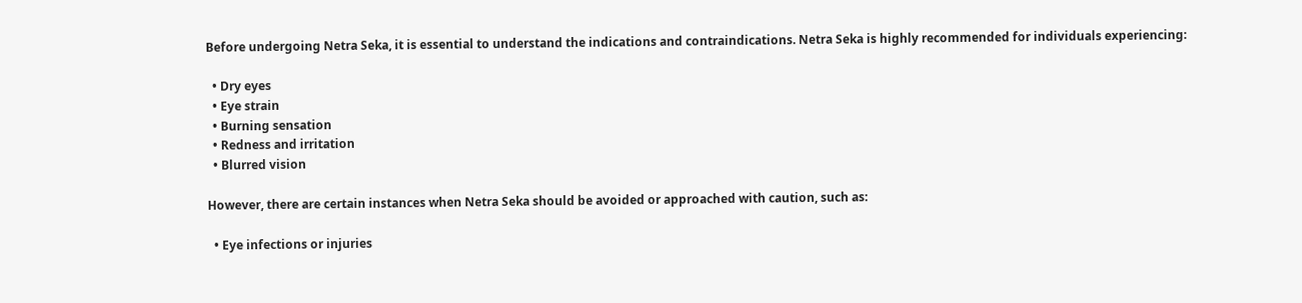Before undergoing Netra Seka, it is essential to understand the indications and contraindications. Netra Seka is highly recommended for individuals experiencing:

  • Dry eyes
  • Eye strain
  • Burning sensation
  • Redness and irritation
  • Blurred vision

However, there are certain instances when Netra Seka should be avoided or approached with caution, such as:

  • Eye infections or injuries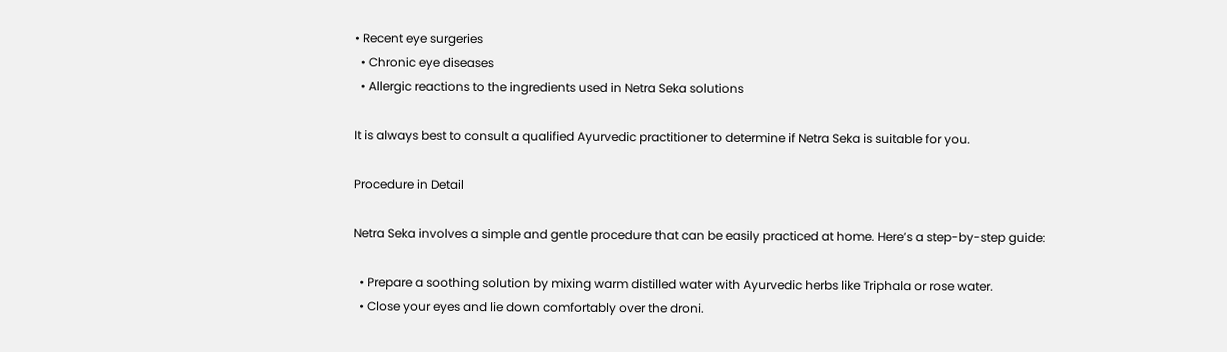• Recent eye surgeries
  • Chronic eye diseases
  • Allergic reactions to the ingredients used in Netra Seka solutions

It is always best to consult a qualified Ayurvedic practitioner to determine if Netra Seka is suitable for you.

Procedure in Detail

Netra Seka involves a simple and gentle procedure that can be easily practiced at home. Here’s a step-by-step guide:

  • Prepare a soothing solution by mixing warm distilled water with Ayurvedic herbs like Triphala or rose water.
  • Close your eyes and lie down comfortably over the droni.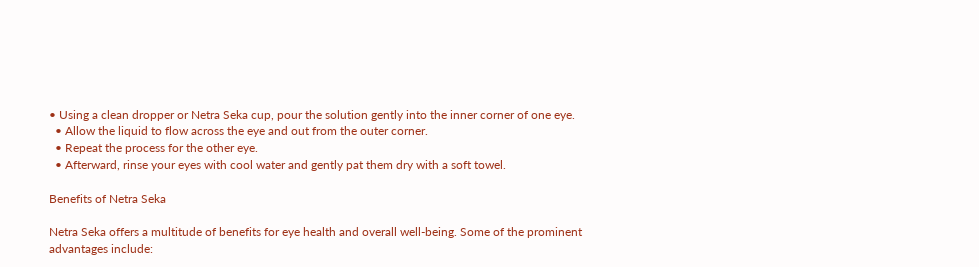• Using a clean dropper or Netra Seka cup, pour the solution gently into the inner corner of one eye.
  • Allow the liquid to flow across the eye and out from the outer corner.
  • Repeat the process for the other eye.
  • Afterward, rinse your eyes with cool water and gently pat them dry with a soft towel.

Benefits of Netra Seka

Netra Seka offers a multitude of benefits for eye health and overall well-being. Some of the prominent advantages include: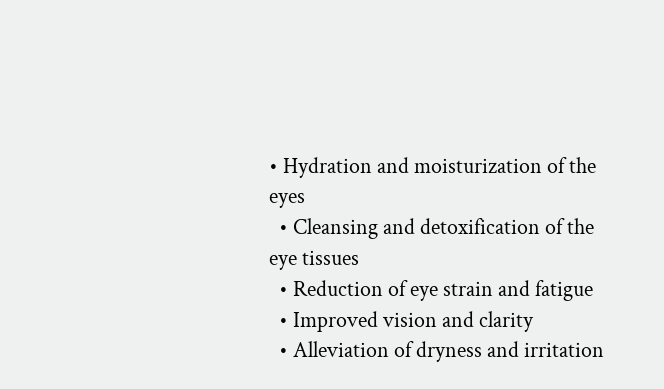• Hydration and moisturization of the eyes
  • Cleansing and detoxification of the eye tissues
  • Reduction of eye strain and fatigue
  • Improved vision and clarity
  • Alleviation of dryness and irritation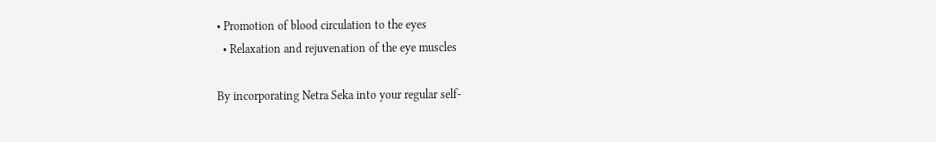• Promotion of blood circulation to the eyes
  • Relaxation and rejuvenation of the eye muscles

By incorporating Netra Seka into your regular self-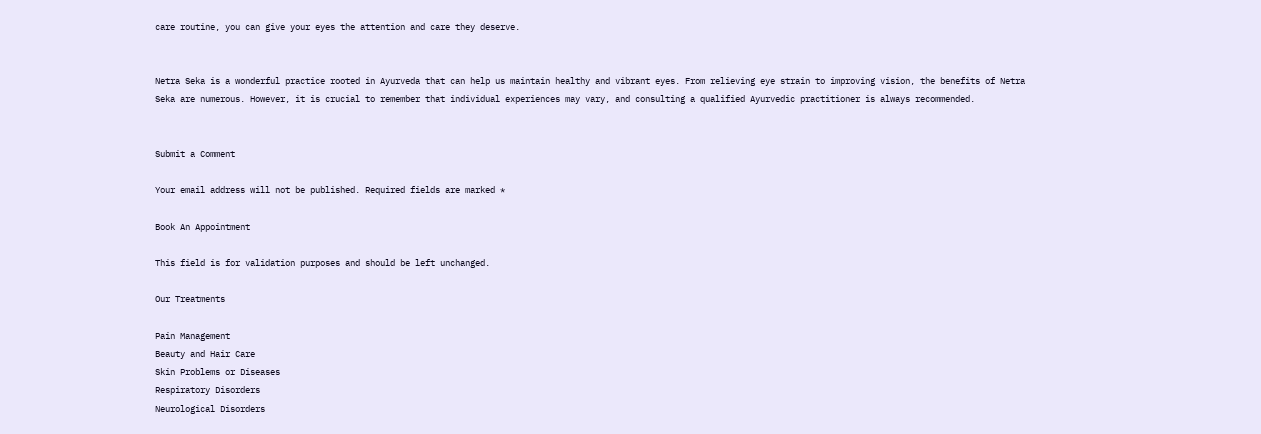care routine, you can give your eyes the attention and care they deserve.


Netra Seka is a wonderful practice rooted in Ayurveda that can help us maintain healthy and vibrant eyes. From relieving eye strain to improving vision, the benefits of Netra Seka are numerous. However, it is crucial to remember that individual experiences may vary, and consulting a qualified Ayurvedic practitioner is always recommended.


Submit a Comment

Your email address will not be published. Required fields are marked *

Book An Appointment

This field is for validation purposes and should be left unchanged.

Our Treatments

Pain Management
Beauty and Hair Care
Skin Problems or Diseases
Respiratory Disorders
Neurological Disorders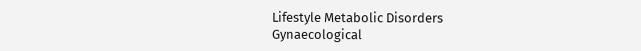Lifestyle Metabolic Disorders
Gynaecological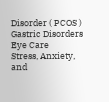Disorder ( PCOS )
Gastric Disorders
Eye Care
Stress, Anxiety, and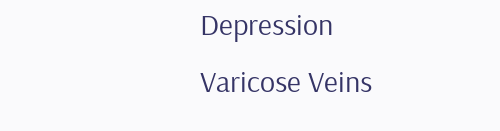Depression
Varicose Veins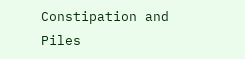Constipation and Piles